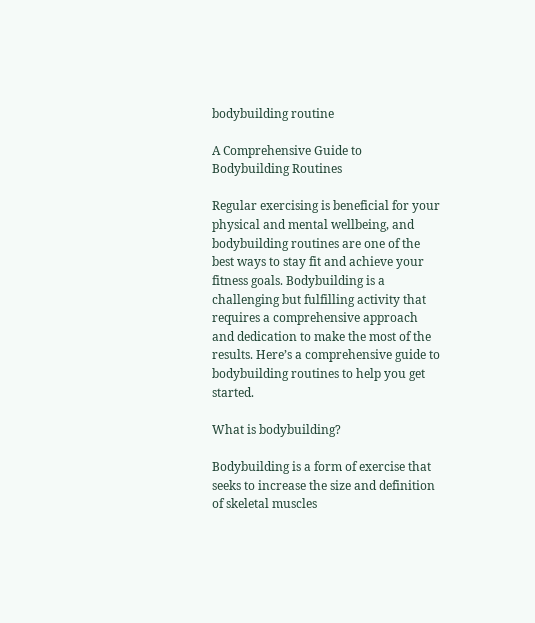bodybuilding routine

A Comprehensive Guide to Bodybuilding Routines

Regular exercising is beneficial for your physical and mental wellbeing, and bodybuilding routines are one of the best ways to stay fit and achieve your fitness goals. Bodybuilding is a challenging but fulfilling activity that requires a comprehensive approach and dedication to make the most of the results. Here’s a comprehensive guide to bodybuilding routines to help you get started.

What is bodybuilding?

Bodybuilding is a form of exercise that seeks to increase the size and definition of skeletal muscles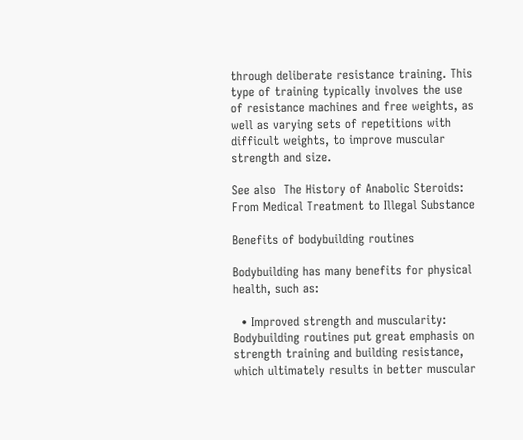through deliberate resistance training. This type of training typically involves the use of resistance machines and free weights, as well as varying sets of repetitions with difficult weights, to improve muscular strength and size.

See also  The History of Anabolic Steroids: From Medical Treatment to Illegal Substance

Benefits of bodybuilding routines

Bodybuilding has many benefits for physical health, such as:

  • Improved strength and muscularity: Bodybuilding routines put great emphasis on strength training and building resistance, which ultimately results in better muscular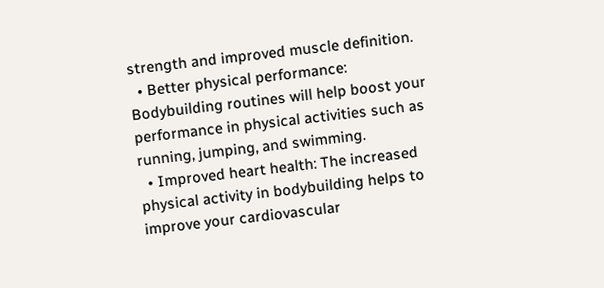strength and improved muscle definition.
  • Better physical performance: Bodybuilding routines will help boost your performance in physical activities such as running, jumping, and swimming.
  • Improved heart health: The increased physical activity in bodybuilding helps to improve your cardiovascular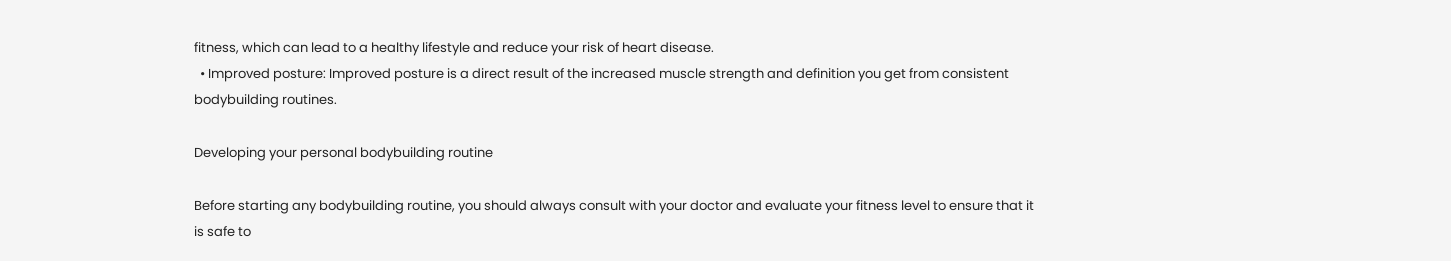fitness, which can lead to a healthy lifestyle and reduce your risk of heart disease.
  • Improved posture: Improved posture is a direct result of the increased muscle strength and definition you get from consistent bodybuilding routines.

Developing your personal bodybuilding routine

Before starting any bodybuilding routine, you should always consult with your doctor and evaluate your fitness level to ensure that it is safe to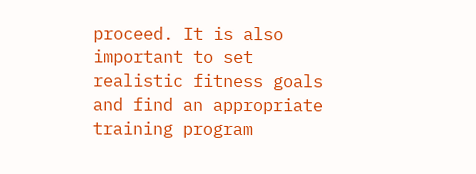proceed. It is also important to set realistic fitness goals and find an appropriate training program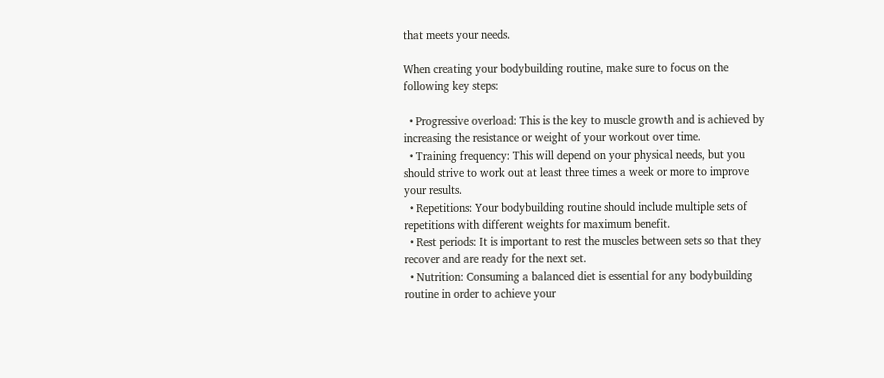that meets your needs.

When creating your bodybuilding routine, make sure to focus on the following key steps:

  • Progressive overload: This is the key to muscle growth and is achieved by increasing the resistance or weight of your workout over time.
  • Training frequency: This will depend on your physical needs, but you should strive to work out at least three times a week or more to improve your results.
  • Repetitions: Your bodybuilding routine should include multiple sets of repetitions with different weights for maximum benefit.
  • Rest periods: It is important to rest the muscles between sets so that they recover and are ready for the next set.
  • Nutrition: Consuming a balanced diet is essential for any bodybuilding routine in order to achieve your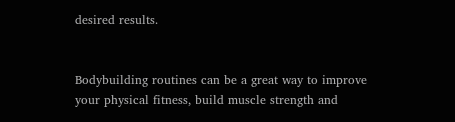desired results.


Bodybuilding routines can be a great way to improve your physical fitness, build muscle strength and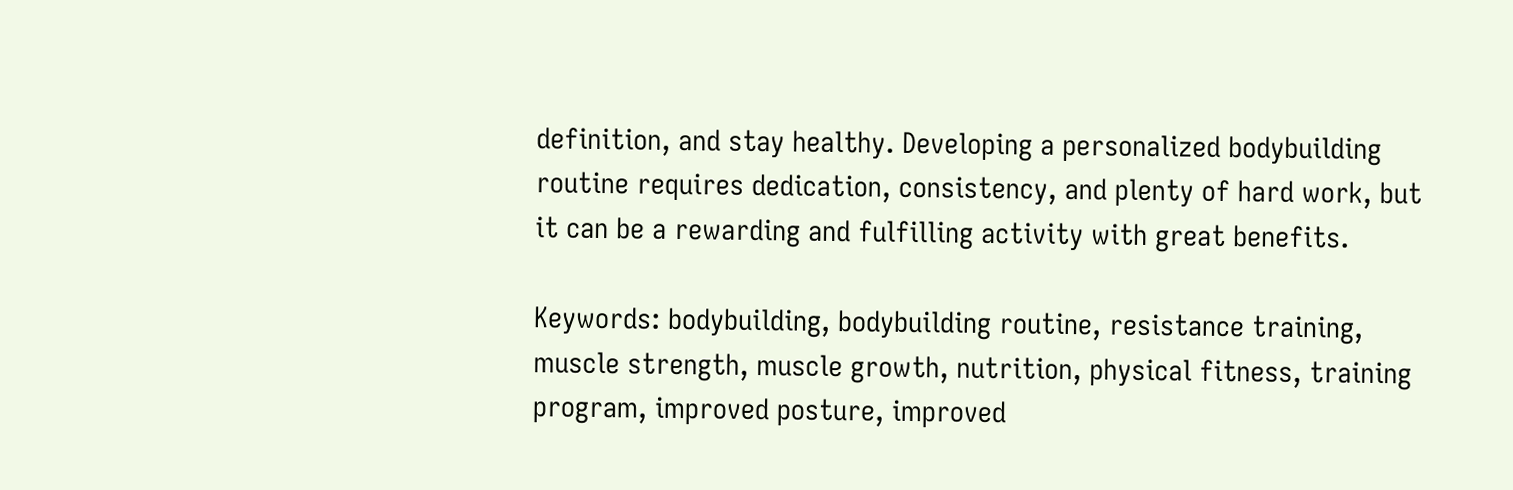definition, and stay healthy. Developing a personalized bodybuilding routine requires dedication, consistency, and plenty of hard work, but it can be a rewarding and fulfilling activity with great benefits.

Keywords: bodybuilding, bodybuilding routine, resistance training, muscle strength, muscle growth, nutrition, physical fitness, training program, improved posture, improved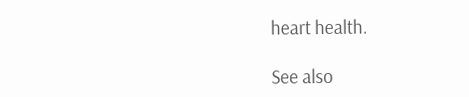heart health.

See also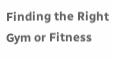Finding the Right Gym or Fitness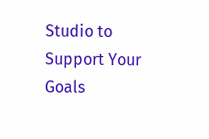Studio to Support Your Goals